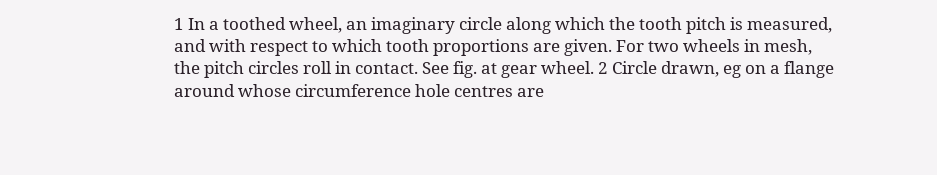1 In a toothed wheel, an imaginary circle along which the tooth pitch is measured, and with respect to which tooth proportions are given. For two wheels in mesh, the pitch circles roll in contact. See fig. at gear wheel. 2 Circle drawn, eg on a flange around whose circumference hole centres are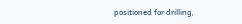positioned for drilling,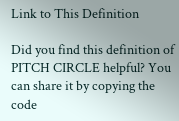Link to This Definition

Did you find this definition of PITCH CIRCLE helpful? You can share it by copying the code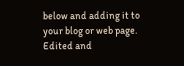below and adding it to your blog or web page.
Edited and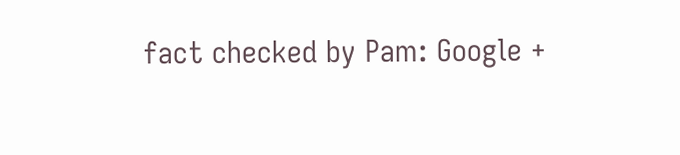fact checked by Pam: Google +